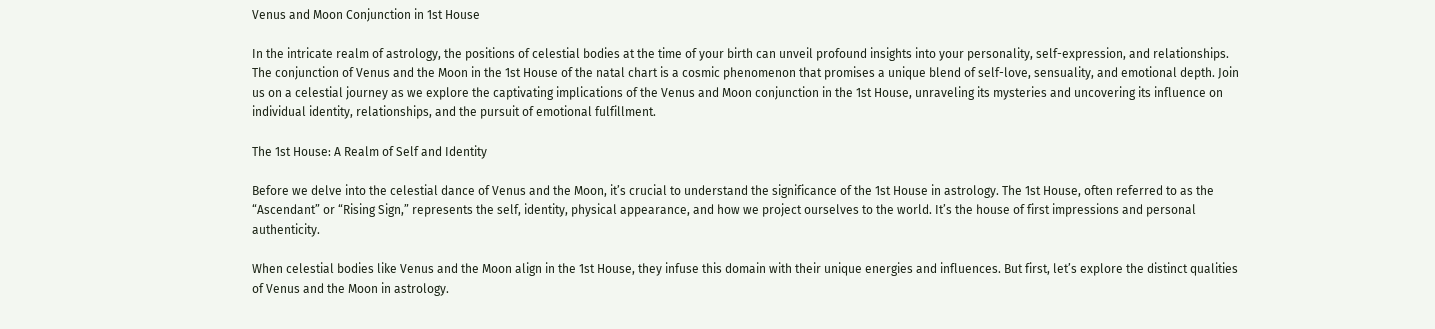Venus and Moon Conjunction in 1st House

In the intricate realm of astrology, the positions of celestial bodies at the time of your birth can unveil profound insights into your personality, self-expression, and relationships. The conjunction of Venus and the Moon in the 1st House of the natal chart is a cosmic phenomenon that promises a unique blend of self-love, sensuality, and emotional depth. Join us on a celestial journey as we explore the captivating implications of the Venus and Moon conjunction in the 1st House, unraveling its mysteries and uncovering its influence on individual identity, relationships, and the pursuit of emotional fulfillment.

The 1st House: A Realm of Self and Identity

Before we delve into the celestial dance of Venus and the Moon, it’s crucial to understand the significance of the 1st House in astrology. The 1st House, often referred to as the “Ascendant” or “Rising Sign,” represents the self, identity, physical appearance, and how we project ourselves to the world. It’s the house of first impressions and personal authenticity.

When celestial bodies like Venus and the Moon align in the 1st House, they infuse this domain with their unique energies and influences. But first, let’s explore the distinct qualities of Venus and the Moon in astrology.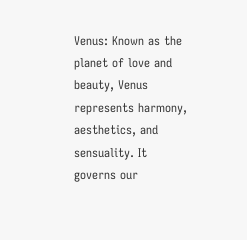Venus: Known as the planet of love and beauty, Venus represents harmony, aesthetics, and sensuality. It governs our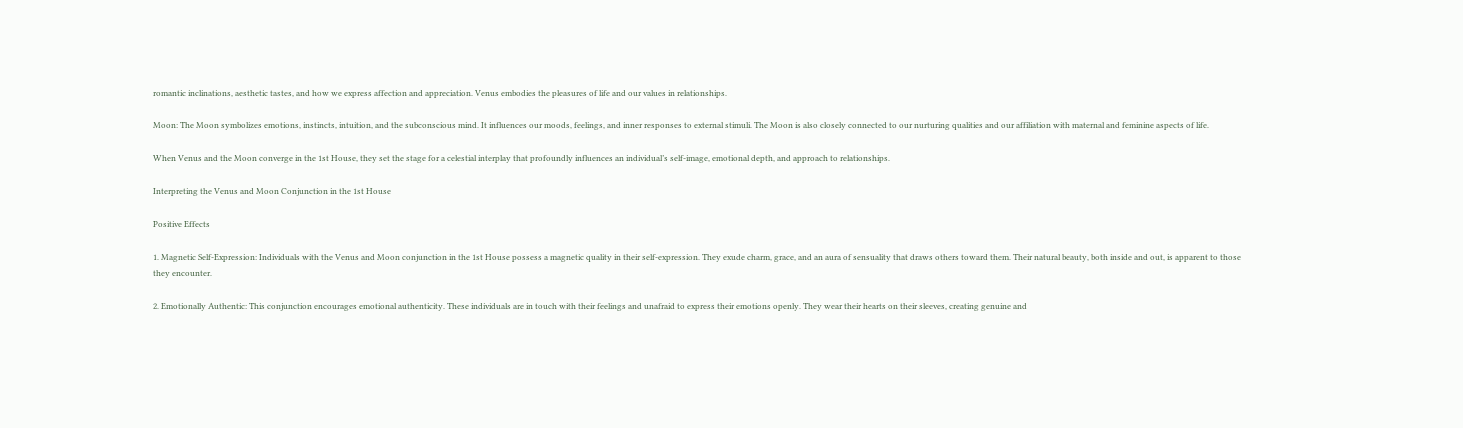romantic inclinations, aesthetic tastes, and how we express affection and appreciation. Venus embodies the pleasures of life and our values in relationships.

Moon: The Moon symbolizes emotions, instincts, intuition, and the subconscious mind. It influences our moods, feelings, and inner responses to external stimuli. The Moon is also closely connected to our nurturing qualities and our affiliation with maternal and feminine aspects of life.

When Venus and the Moon converge in the 1st House, they set the stage for a celestial interplay that profoundly influences an individual’s self-image, emotional depth, and approach to relationships.

Interpreting the Venus and Moon Conjunction in the 1st House

Positive Effects

1. Magnetic Self-Expression: Individuals with the Venus and Moon conjunction in the 1st House possess a magnetic quality in their self-expression. They exude charm, grace, and an aura of sensuality that draws others toward them. Their natural beauty, both inside and out, is apparent to those they encounter.

2. Emotionally Authentic: This conjunction encourages emotional authenticity. These individuals are in touch with their feelings and unafraid to express their emotions openly. They wear their hearts on their sleeves, creating genuine and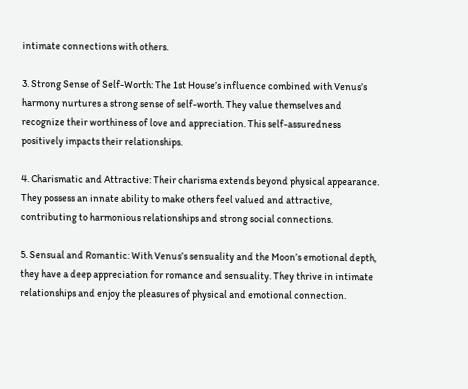intimate connections with others.

3. Strong Sense of Self-Worth: The 1st House’s influence combined with Venus’s harmony nurtures a strong sense of self-worth. They value themselves and recognize their worthiness of love and appreciation. This self-assuredness positively impacts their relationships.

4. Charismatic and Attractive: Their charisma extends beyond physical appearance. They possess an innate ability to make others feel valued and attractive, contributing to harmonious relationships and strong social connections.

5. Sensual and Romantic: With Venus’s sensuality and the Moon’s emotional depth, they have a deep appreciation for romance and sensuality. They thrive in intimate relationships and enjoy the pleasures of physical and emotional connection.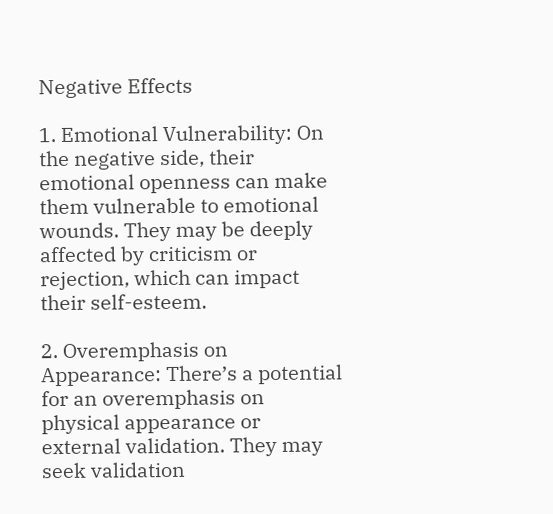Negative Effects

1. Emotional Vulnerability: On the negative side, their emotional openness can make them vulnerable to emotional wounds. They may be deeply affected by criticism or rejection, which can impact their self-esteem.

2. Overemphasis on Appearance: There’s a potential for an overemphasis on physical appearance or external validation. They may seek validation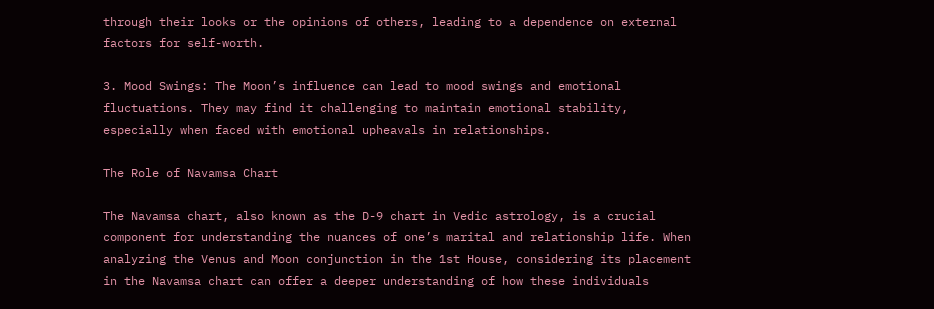through their looks or the opinions of others, leading to a dependence on external factors for self-worth.

3. Mood Swings: The Moon’s influence can lead to mood swings and emotional fluctuations. They may find it challenging to maintain emotional stability, especially when faced with emotional upheavals in relationships.

The Role of Navamsa Chart

The Navamsa chart, also known as the D-9 chart in Vedic astrology, is a crucial component for understanding the nuances of one’s marital and relationship life. When analyzing the Venus and Moon conjunction in the 1st House, considering its placement in the Navamsa chart can offer a deeper understanding of how these individuals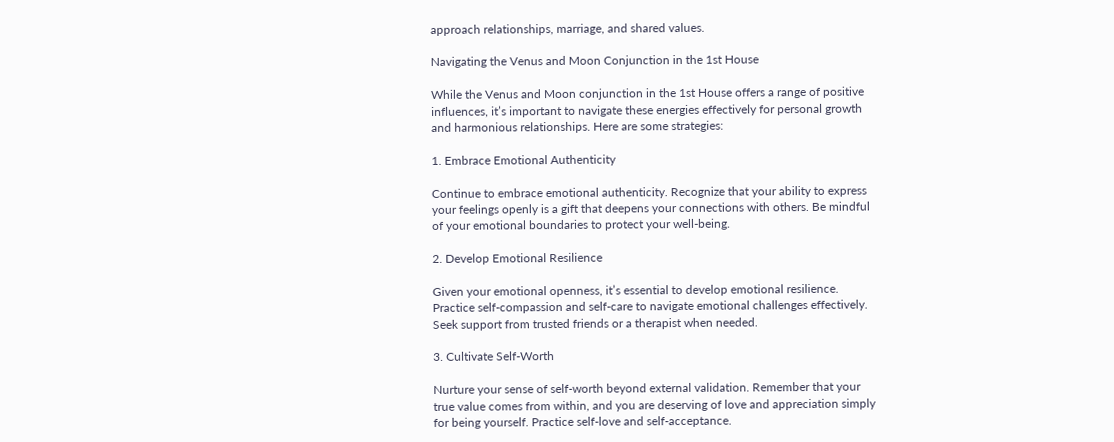approach relationships, marriage, and shared values.

Navigating the Venus and Moon Conjunction in the 1st House

While the Venus and Moon conjunction in the 1st House offers a range of positive influences, it’s important to navigate these energies effectively for personal growth and harmonious relationships. Here are some strategies:

1. Embrace Emotional Authenticity

Continue to embrace emotional authenticity. Recognize that your ability to express your feelings openly is a gift that deepens your connections with others. Be mindful of your emotional boundaries to protect your well-being.

2. Develop Emotional Resilience

Given your emotional openness, it’s essential to develop emotional resilience. Practice self-compassion and self-care to navigate emotional challenges effectively. Seek support from trusted friends or a therapist when needed.

3. Cultivate Self-Worth

Nurture your sense of self-worth beyond external validation. Remember that your true value comes from within, and you are deserving of love and appreciation simply for being yourself. Practice self-love and self-acceptance.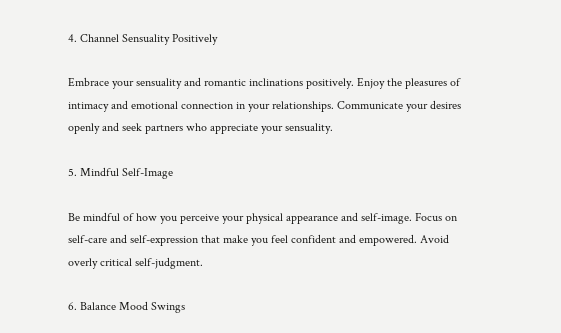4. Channel Sensuality Positively

Embrace your sensuality and romantic inclinations positively. Enjoy the pleasures of intimacy and emotional connection in your relationships. Communicate your desires openly and seek partners who appreciate your sensuality.

5. Mindful Self-Image

Be mindful of how you perceive your physical appearance and self-image. Focus on self-care and self-expression that make you feel confident and empowered. Avoid overly critical self-judgment.

6. Balance Mood Swings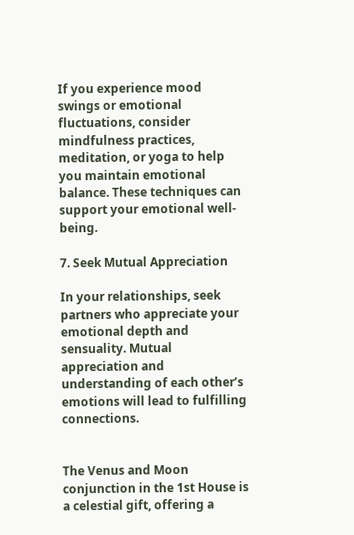If you experience mood swings or emotional fluctuations, consider mindfulness practices, meditation, or yoga to help you maintain emotional balance. These techniques can support your emotional well-being.

7. Seek Mutual Appreciation

In your relationships, seek partners who appreciate your emotional depth and sensuality. Mutual appreciation and understanding of each other’s emotions will lead to fulfilling connections.


The Venus and Moon conjunction in the 1st House is a celestial gift, offering a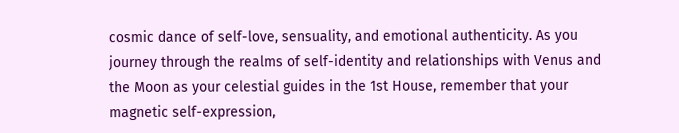cosmic dance of self-love, sensuality, and emotional authenticity. As you journey through the realms of self-identity and relationships with Venus and the Moon as your celestial guides in the 1st House, remember that your magnetic self-expression,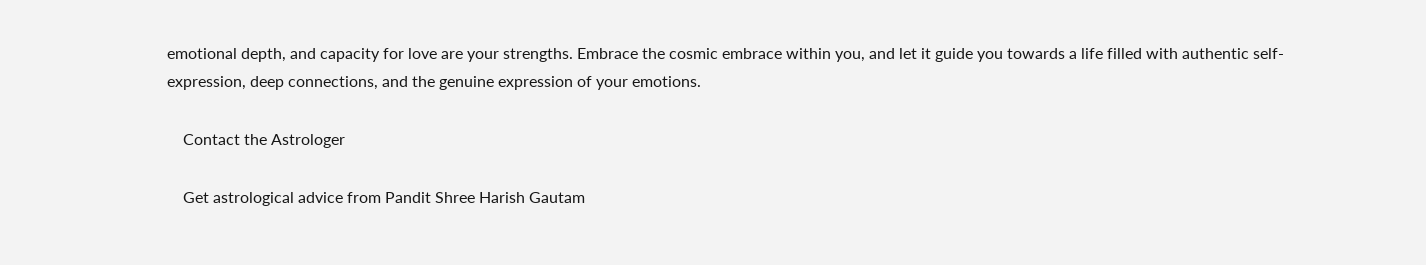emotional depth, and capacity for love are your strengths. Embrace the cosmic embrace within you, and let it guide you towards a life filled with authentic self-expression, deep connections, and the genuine expression of your emotions.

    Contact the Astrologer

    Get astrological advice from Pandit Shree Harish Gautam